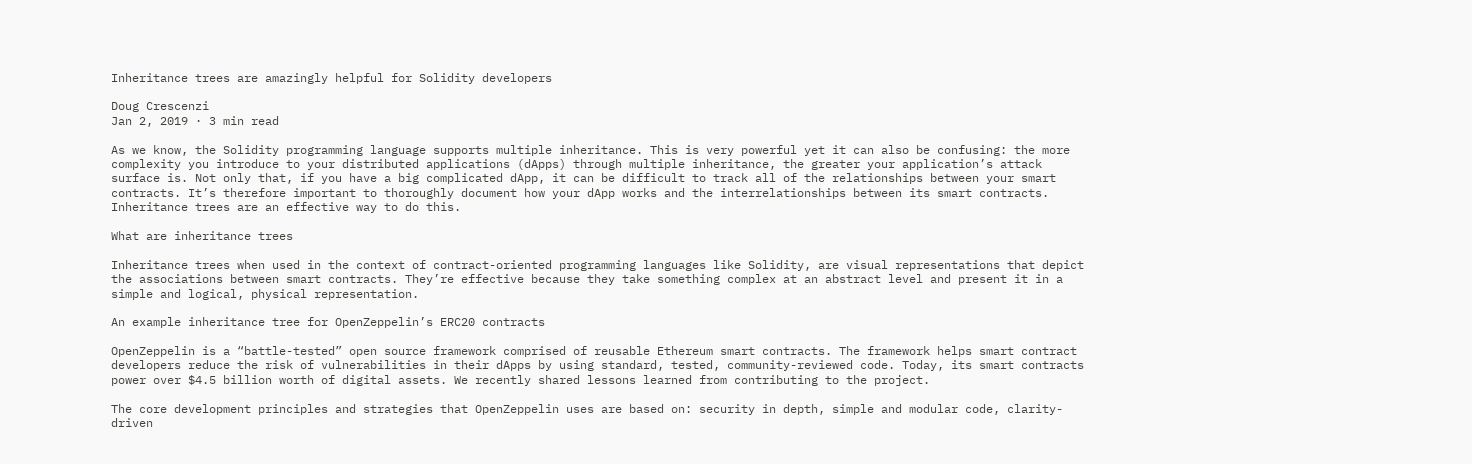Inheritance trees are amazingly helpful for Solidity developers

Doug Crescenzi
Jan 2, 2019 · 3 min read

As we know, the Solidity programming language supports multiple inheritance. This is very powerful yet it can also be confusing: the more complexity you introduce to your distributed applications (dApps) through multiple inheritance, the greater your application’s attack surface is. Not only that, if you have a big complicated dApp, it can be difficult to track all of the relationships between your smart contracts. It’s therefore important to thoroughly document how your dApp works and the interrelationships between its smart contracts. Inheritance trees are an effective way to do this.

What are inheritance trees

Inheritance trees when used in the context of contract-oriented programming languages like Solidity, are visual representations that depict the associations between smart contracts. They’re effective because they take something complex at an abstract level and present it in a simple and logical, physical representation.

An example inheritance tree for OpenZeppelin’s ERC20 contracts

OpenZeppelin is a “battle-tested” open source framework comprised of reusable Ethereum smart contracts. The framework helps smart contract developers reduce the risk of vulnerabilities in their dApps by using standard, tested, community-reviewed code. Today, its smart contracts power over $4.5 billion worth of digital assets. We recently shared lessons learned from contributing to the project.

The core development principles and strategies that OpenZeppelin uses are based on: security in depth, simple and modular code, clarity-driven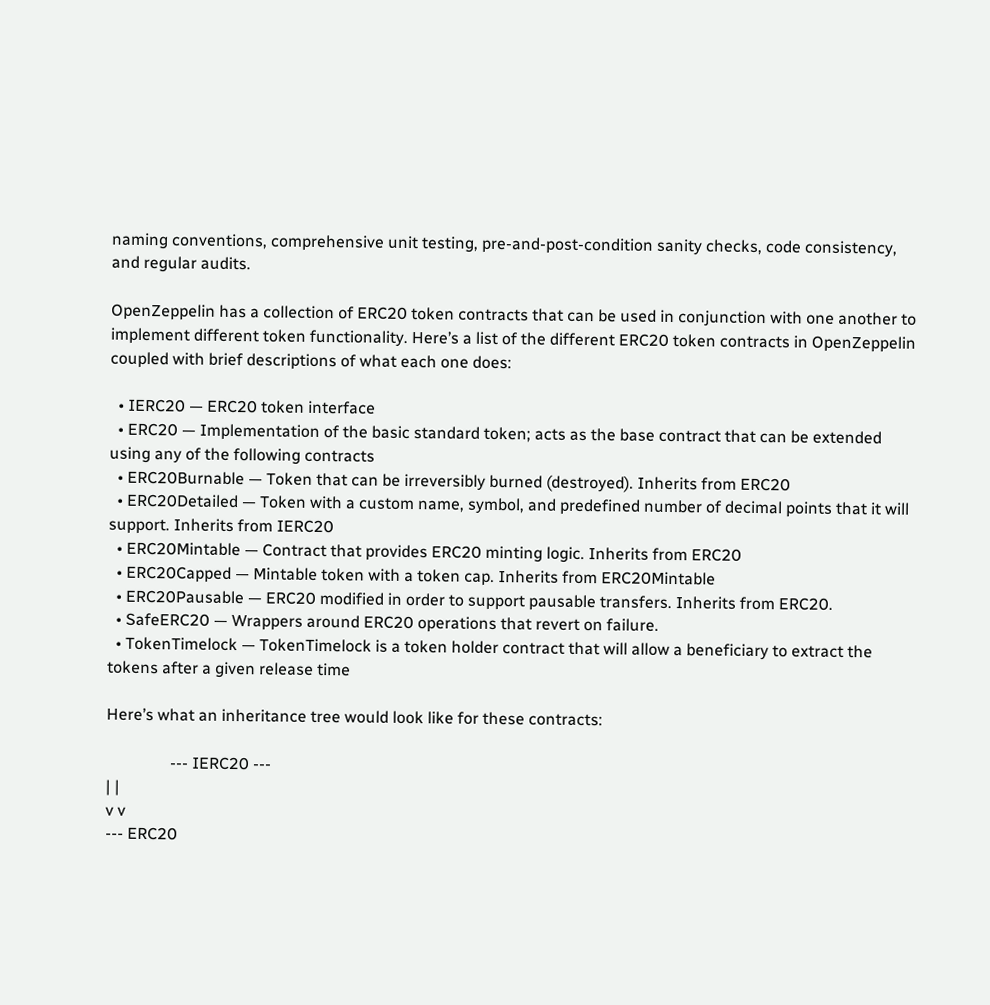naming conventions, comprehensive unit testing, pre-and-post-condition sanity checks, code consistency, and regular audits.

OpenZeppelin has a collection of ERC20 token contracts that can be used in conjunction with one another to implement different token functionality. Here’s a list of the different ERC20 token contracts in OpenZeppelin coupled with brief descriptions of what each one does:

  • IERC20 — ERC20 token interface
  • ERC20 — Implementation of the basic standard token; acts as the base contract that can be extended using any of the following contracts
  • ERC20Burnable — Token that can be irreversibly burned (destroyed). Inherits from ERC20
  • ERC20Detailed — Token with a custom name, symbol, and predefined number of decimal points that it will support. Inherits from IERC20
  • ERC20Mintable — Contract that provides ERC20 minting logic. Inherits from ERC20
  • ERC20Capped — Mintable token with a token cap. Inherits from ERC20Mintable
  • ERC20Pausable — ERC20 modified in order to support pausable transfers. Inherits from ERC20.
  • SafeERC20 — Wrappers around ERC20 operations that revert on failure.
  • TokenTimelock — TokenTimelock is a token holder contract that will allow a beneficiary to extract the tokens after a given release time

Here’s what an inheritance tree would look like for these contracts:

                --- IERC20 ---
| |
v v
--- ERC20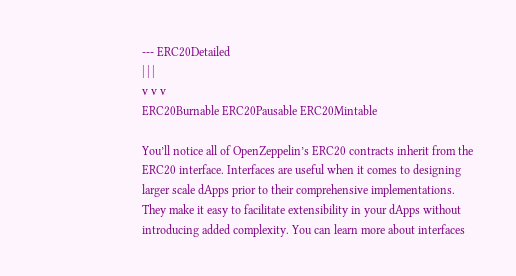--- ERC20Detailed
| | |
v v v
ERC20Burnable ERC20Pausable ERC20Mintable

You’ll notice all of OpenZeppelin’s ERC20 contracts inherit from the ERC20 interface. Interfaces are useful when it comes to designing larger scale dApps prior to their comprehensive implementations. They make it easy to facilitate extensibility in your dApps without introducing added complexity. You can learn more about interfaces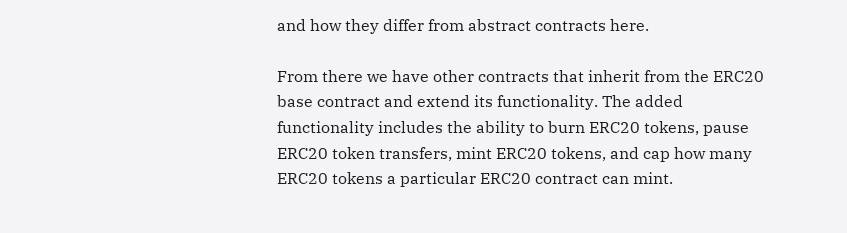and how they differ from abstract contracts here.

From there we have other contracts that inherit from the ERC20 base contract and extend its functionality. The added functionality includes the ability to burn ERC20 tokens, pause ERC20 token transfers, mint ERC20 tokens, and cap how many ERC20 tokens a particular ERC20 contract can mint.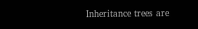Inheritance trees are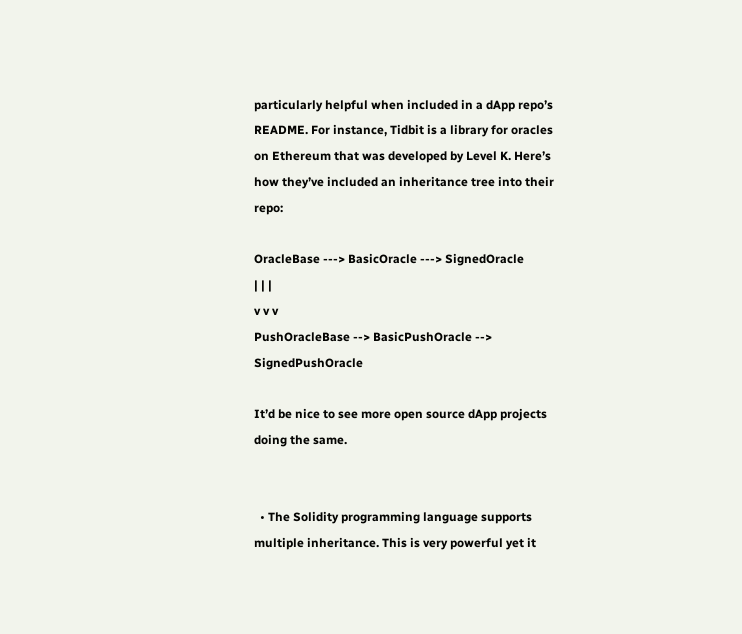particularly helpful when included in a dApp repo’s README. For instance, Tidbit is a library for oracles on Ethereum that was developed by Level K. Here’s how they’ve included an inheritance tree into their repo:

OracleBase ---> BasicOracle ---> SignedOracle
| | |
v v v
PushOracleBase --> BasicPushOracle --> SignedPushOracle

It’d be nice to see more open source dApp projects doing the same.


  • The Solidity programming language supports multiple inheritance. This is very powerful yet it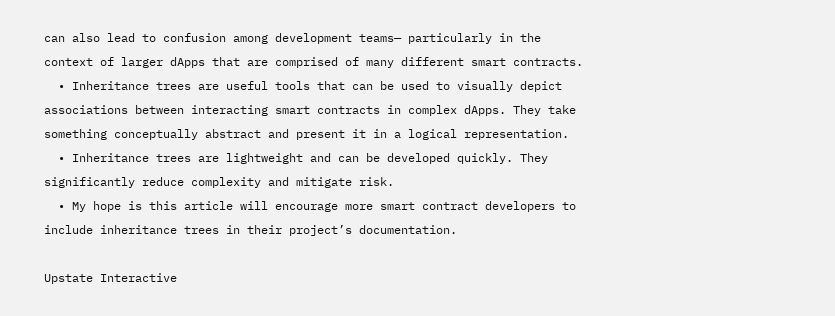can also lead to confusion among development teams— particularly in the context of larger dApps that are comprised of many different smart contracts.
  • Inheritance trees are useful tools that can be used to visually depict associations between interacting smart contracts in complex dApps. They take something conceptually abstract and present it in a logical representation.
  • Inheritance trees are lightweight and can be developed quickly. They significantly reduce complexity and mitigate risk.
  • My hope is this article will encourage more smart contract developers to include inheritance trees in their project’s documentation.

Upstate Interactive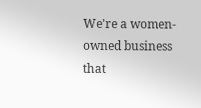We're a women-owned business that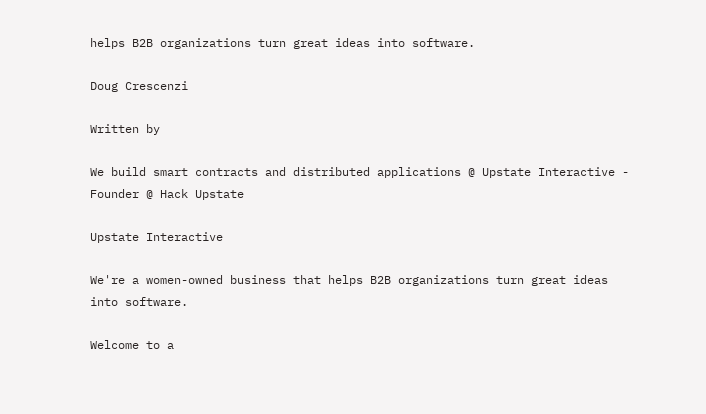helps B2B organizations turn great ideas into software.

Doug Crescenzi

Written by

We build smart contracts and distributed applications @ Upstate Interactive - Founder @ Hack Upstate

Upstate Interactive

We're a women-owned business that helps B2B organizations turn great ideas into software.

Welcome to a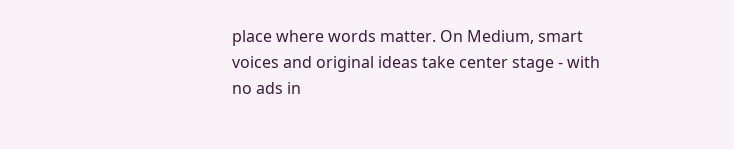place where words matter. On Medium, smart voices and original ideas take center stage - with no ads in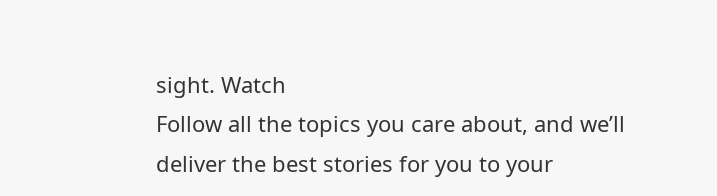sight. Watch
Follow all the topics you care about, and we’ll deliver the best stories for you to your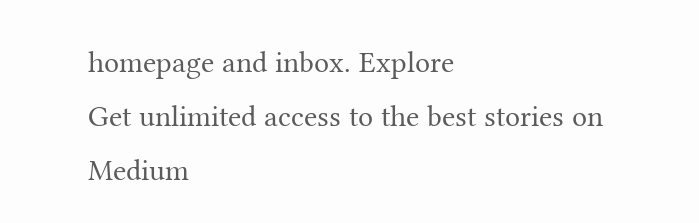homepage and inbox. Explore
Get unlimited access to the best stories on Medium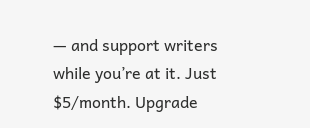— and support writers while you’re at it. Just $5/month. Upgrade